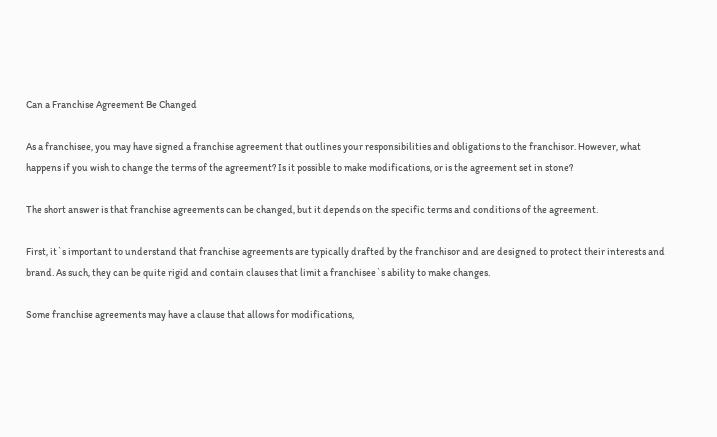Can a Franchise Agreement Be Changed

As a franchisee, you may have signed a franchise agreement that outlines your responsibilities and obligations to the franchisor. However, what happens if you wish to change the terms of the agreement? Is it possible to make modifications, or is the agreement set in stone?

The short answer is that franchise agreements can be changed, but it depends on the specific terms and conditions of the agreement.

First, it`s important to understand that franchise agreements are typically drafted by the franchisor and are designed to protect their interests and brand. As such, they can be quite rigid and contain clauses that limit a franchisee`s ability to make changes.

Some franchise agreements may have a clause that allows for modifications,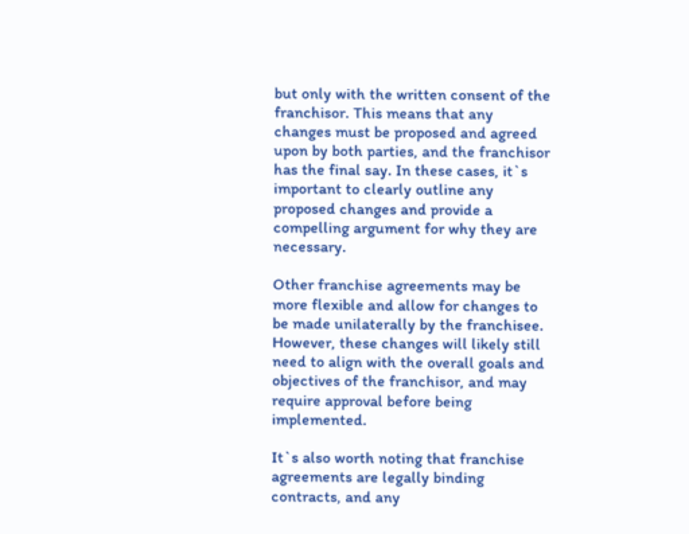but only with the written consent of the franchisor. This means that any changes must be proposed and agreed upon by both parties, and the franchisor has the final say. In these cases, it`s important to clearly outline any proposed changes and provide a compelling argument for why they are necessary.

Other franchise agreements may be more flexible and allow for changes to be made unilaterally by the franchisee. However, these changes will likely still need to align with the overall goals and objectives of the franchisor, and may require approval before being implemented.

It`s also worth noting that franchise agreements are legally binding contracts, and any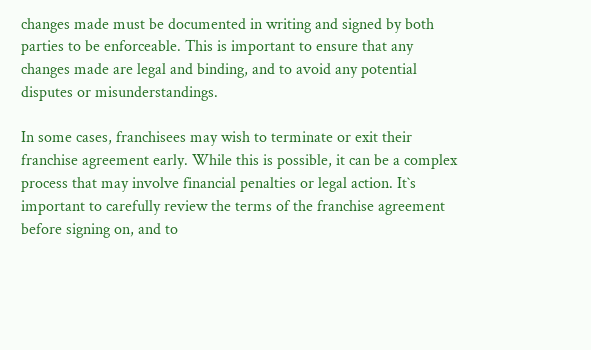changes made must be documented in writing and signed by both parties to be enforceable. This is important to ensure that any changes made are legal and binding, and to avoid any potential disputes or misunderstandings.

In some cases, franchisees may wish to terminate or exit their franchise agreement early. While this is possible, it can be a complex process that may involve financial penalties or legal action. It`s important to carefully review the terms of the franchise agreement before signing on, and to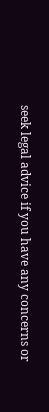seek legal advice if you have any concerns or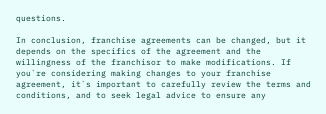questions.

In conclusion, franchise agreements can be changed, but it depends on the specifics of the agreement and the willingness of the franchisor to make modifications. If you`re considering making changes to your franchise agreement, it`s important to carefully review the terms and conditions, and to seek legal advice to ensure any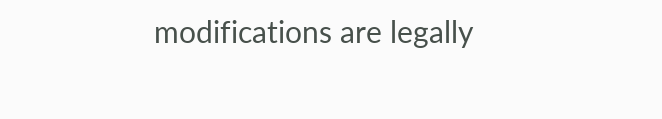modifications are legally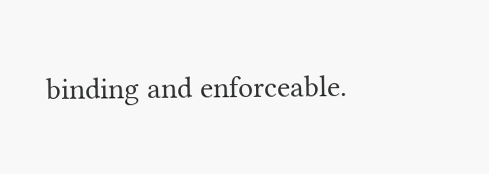binding and enforceable.